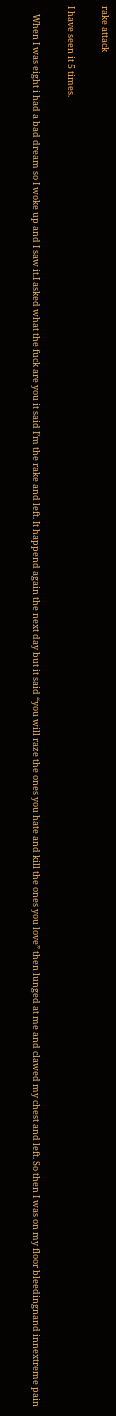rake attack

I have seen it 5 times.

    When I was eight i had a bad dream so I woke up and I saw it.I asked what the fuck are you it said I’m the rake and left. It happend again the next day but it said “you will raze the ones you hate and kill the ones you love” then lunged at me and clawed my chest and left. So then I was on my floor bleedingnand innextreme pain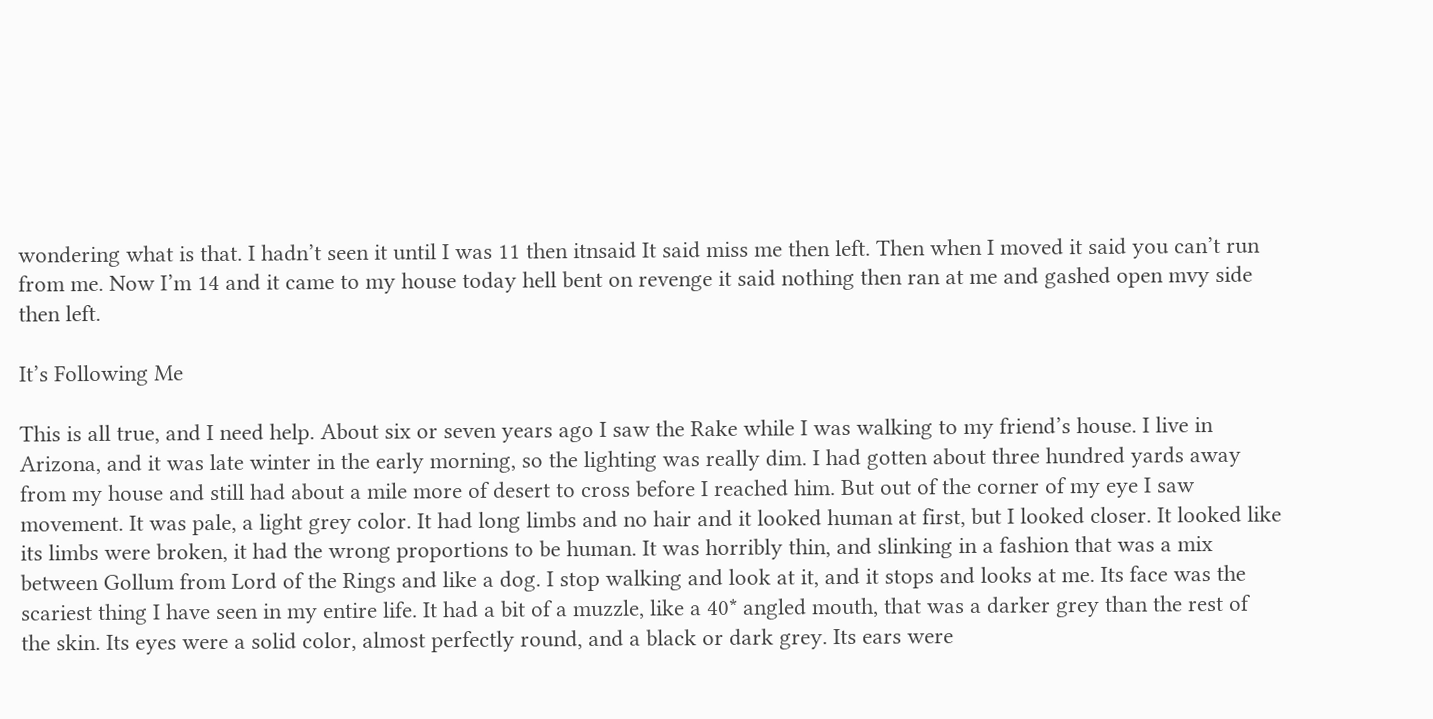wondering what is that. I hadn’t seen it until I was 11 then itnsaid It said miss me then left. Then when I moved it said you can’t run from me. Now I’m 14 and it came to my house today hell bent on revenge it said nothing then ran at me and gashed open mvy side then left.

It’s Following Me

This is all true, and I need help. About six or seven years ago I saw the Rake while I was walking to my friend’s house. I live in Arizona, and it was late winter in the early morning, so the lighting was really dim. I had gotten about three hundred yards away from my house and still had about a mile more of desert to cross before I reached him. But out of the corner of my eye I saw movement. It was pale, a light grey color. It had long limbs and no hair and it looked human at first, but I looked closer. It looked like its limbs were broken, it had the wrong proportions to be human. It was horribly thin, and slinking in a fashion that was a mix between Gollum from Lord of the Rings and like a dog. I stop walking and look at it, and it stops and looks at me. Its face was the scariest thing I have seen in my entire life. It had a bit of a muzzle, like a 40* angled mouth, that was a darker grey than the rest of the skin. Its eyes were a solid color, almost perfectly round, and a black or dark grey. Its ears were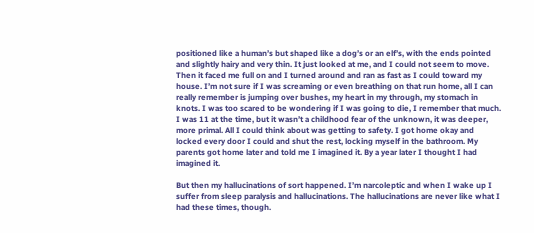positioned like a human’s but shaped like a dog’s or an elf’s, with the ends pointed and slightly hairy and very thin. It just looked at me, and I could not seem to move. Then it faced me full on and I turned around and ran as fast as I could toward my house. I’m not sure if I was screaming or even breathing on that run home, all I can really remember is jumping over bushes, my heart in my through, my stomach in knots. I was too scared to be wondering if I was going to die, I remember that much. I was 11 at the time, but it wasn’t a childhood fear of the unknown, it was deeper, more primal. All I could think about was getting to safety. I got home okay and locked every door I could and shut the rest, locking myself in the bathroom. My parents got home later and told me I imagined it. By a year later I thought I had imagined it.

But then my hallucinations of sort happened. I’m narcoleptic and when I wake up I suffer from sleep paralysis and hallucinations. The hallucinations are never like what I had these times, though.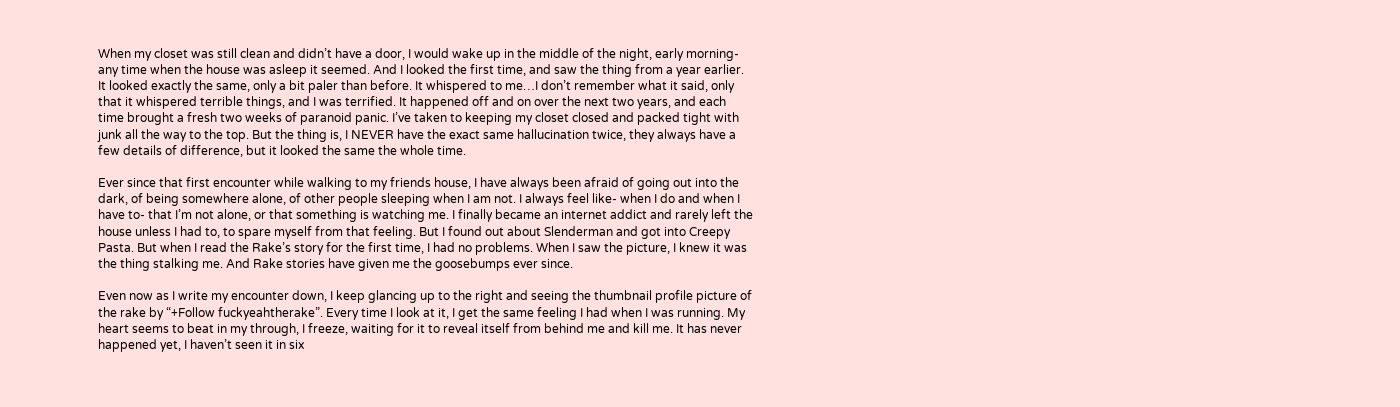When my closet was still clean and didn’t have a door, I would wake up in the middle of the night, early morning- any time when the house was asleep it seemed. And I looked the first time, and saw the thing from a year earlier. It looked exactly the same, only a bit paler than before. It whispered to me…I don’t remember what it said, only that it whispered terrible things, and I was terrified. It happened off and on over the next two years, and each time brought a fresh two weeks of paranoid panic. I’ve taken to keeping my closet closed and packed tight with junk all the way to the top. But the thing is, I NEVER have the exact same hallucination twice, they always have a few details of difference, but it looked the same the whole time.

Ever since that first encounter while walking to my friends house, I have always been afraid of going out into the dark, of being somewhere alone, of other people sleeping when I am not. I always feel like- when I do and when I have to- that I’m not alone, or that something is watching me. I finally became an internet addict and rarely left the house unless I had to, to spare myself from that feeling. But I found out about Slenderman and got into Creepy Pasta. But when I read the Rake’s story for the first time, I had no problems. When I saw the picture, I knew it was the thing stalking me. And Rake stories have given me the goosebumps ever since.

Even now as I write my encounter down, I keep glancing up to the right and seeing the thumbnail profile picture of the rake by “+Follow fuckyeahtherake”. Every time I look at it, I get the same feeling I had when I was running. My heart seems to beat in my through, I freeze, waiting for it to reveal itself from behind me and kill me. It has never happened yet, I haven’t seen it in six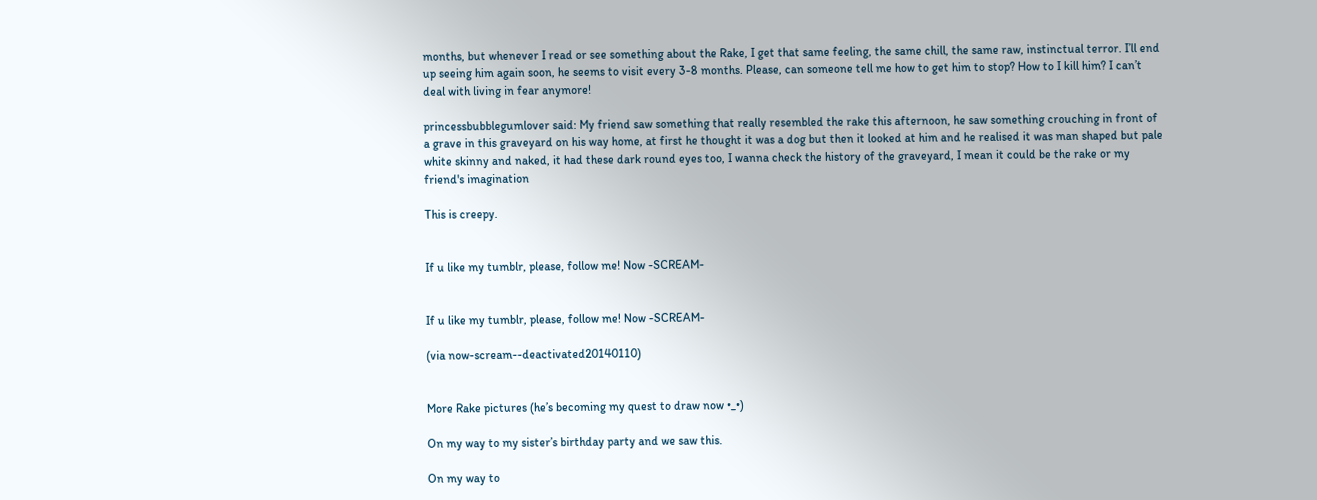months, but whenever I read or see something about the Rake, I get that same feeling, the same chill, the same raw, instinctual terror. I’ll end up seeing him again soon, he seems to visit every 3-8 months. Please, can someone tell me how to get him to stop? How to I kill him? I can’t deal with living in fear anymore!

princessbubblegumlover said: My friend saw something that really resembled the rake this afternoon, he saw something crouching in front of a grave in this graveyard on his way home, at first he thought it was a dog but then it looked at him and he realised it was man shaped but pale white skinny and naked, it had these dark round eyes too, I wanna check the history of the graveyard, I mean it could be the rake or my friend's imagination

This is creepy.


If u like my tumblr, please, follow me! Now -SCREAM-


If u like my tumblr, please, follow me! Now -SCREAM-

(via now-scream--deactivated20140110)


More Rake pictures (he’s becoming my quest to draw now •_•)

On my way to my sister’s birthday party and we saw this.

On my way to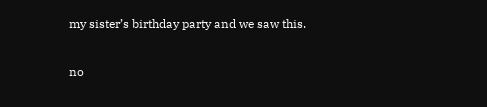my sister’s birthday party and we saw this.

no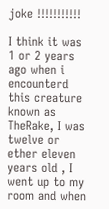joke !!!!!!!!!!!

I think it was 1 or 2 years ago when i encounterd this creature known as TheRake, I was twelve or ether eleven years old , I went up to my room and when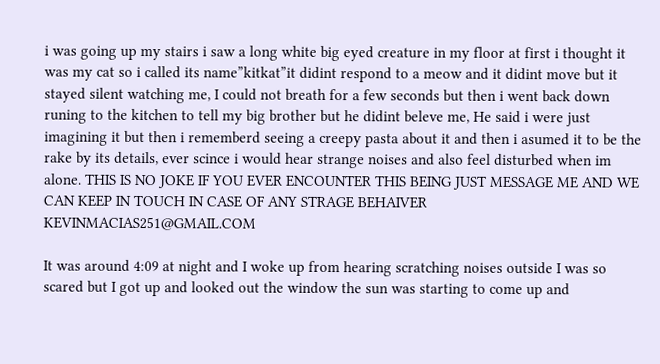i was going up my stairs i saw a long white big eyed creature in my floor at first i thought it was my cat so i called its name”kitkat”it didint respond to a meow and it didint move but it stayed silent watching me, I could not breath for a few seconds but then i went back down runing to the kitchen to tell my big brother but he didint beleve me, He said i were just imagining it but then i rememberd seeing a creepy pasta about it and then i asumed it to be the rake by its details, ever scince i would hear strange noises and also feel disturbed when im alone. THIS IS NO JOKE IF YOU EVER ENCOUNTER THIS BEING JUST MESSAGE ME AND WE CAN KEEP IN TOUCH IN CASE OF ANY STRAGE BEHAIVER  KEVINMACIAS251@GMAIL.COM

It was around 4:09 at night and I woke up from hearing scratching noises outside I was so scared but I got up and looked out the window the sun was starting to come up and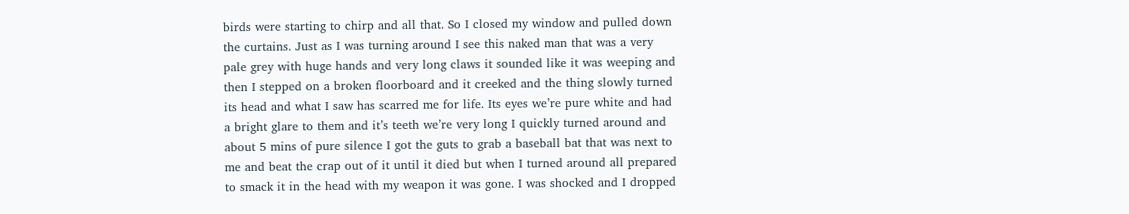birds were starting to chirp and all that. So I closed my window and pulled down the curtains. Just as I was turning around I see this naked man that was a very pale grey with huge hands and very long claws it sounded like it was weeping and then I stepped on a broken floorboard and it creeked and the thing slowly turned its head and what I saw has scarred me for life. Its eyes we’re pure white and had a bright glare to them and it’s teeth we’re very long I quickly turned around and about 5 mins of pure silence I got the guts to grab a baseball bat that was next to me and beat the crap out of it until it died but when I turned around all prepared to smack it in the head with my weapon it was gone. I was shocked and I dropped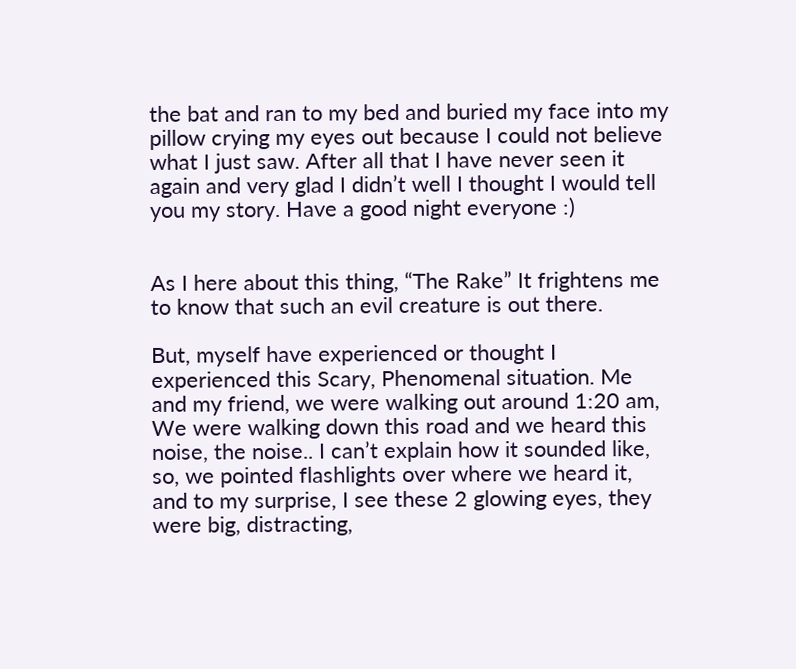the bat and ran to my bed and buried my face into my pillow crying my eyes out because I could not believe what I just saw. After all that I have never seen it again and very glad I didn’t well I thought I would tell you my story. Have a good night everyone :)


As I here about this thing, “The Rake” It frightens me to know that such an evil creature is out there.

But, myself have experienced or thought I experienced this Scary, Phenomenal situation. Me and my friend, we were walking out around 1:20 am, We were walking down this road and we heard this noise, the noise.. I can’t explain how it sounded like, so, we pointed flashlights over where we heard it, and to my surprise, I see these 2 glowing eyes, they were big, distracting,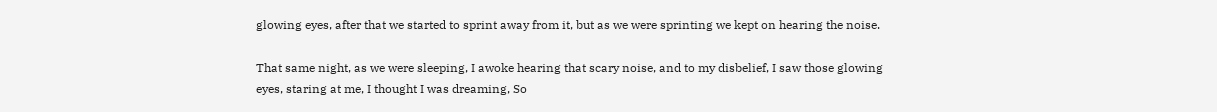glowing eyes, after that we started to sprint away from it, but as we were sprinting we kept on hearing the noise.

That same night, as we were sleeping, I awoke hearing that scary noise, and to my disbelief, I saw those glowing eyes, staring at me, I thought I was dreaming, So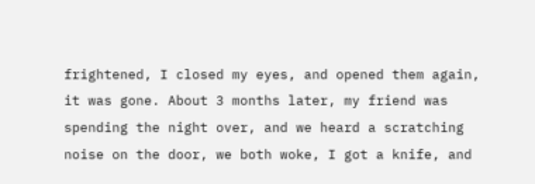frightened, I closed my eyes, and opened them again, it was gone. About 3 months later, my friend was spending the night over, and we heard a scratching noise on the door, we both woke, I got a knife, and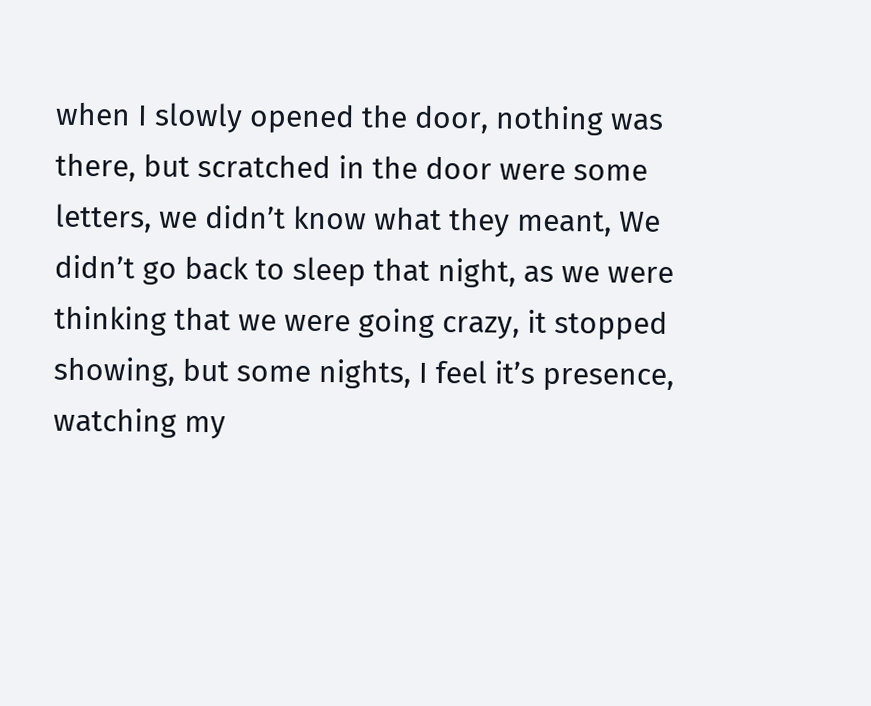when I slowly opened the door, nothing was there, but scratched in the door were some letters, we didn’t know what they meant, We didn’t go back to sleep that night, as we were thinking that we were going crazy, it stopped showing, but some nights, I feel it’s presence, watching my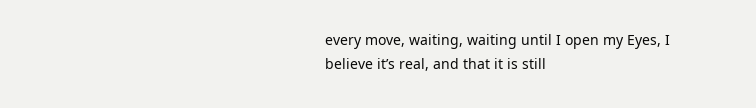every move, waiting, waiting until I open my Eyes, I believe it’s real, and that it is still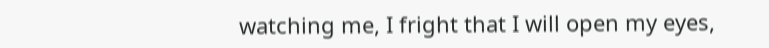watching me, I fright that I will open my eyes,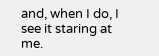and, when I do, I see it staring at me.